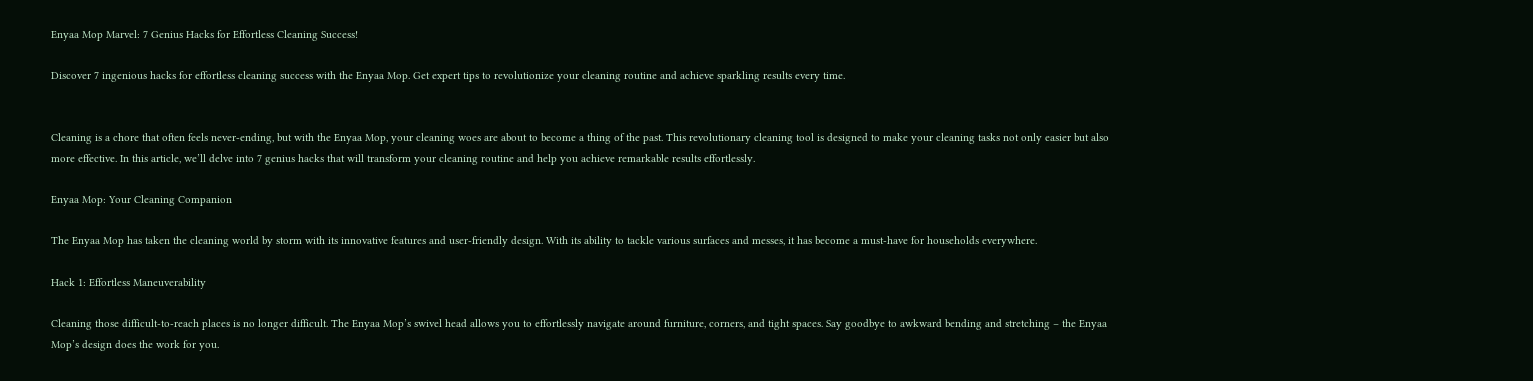Enyaa Mop Marvel: 7 Genius Hacks for Effortless Cleaning Success!

Discover 7 ingenious hacks for effortless cleaning success with the Enyaa Mop. Get expert tips to revolutionize your cleaning routine and achieve sparkling results every time.


Cleaning is a chore that often feels never-ending, but with the Enyaa Mop, your cleaning woes are about to become a thing of the past. This revolutionary cleaning tool is designed to make your cleaning tasks not only easier but also more effective. In this article, we’ll delve into 7 genius hacks that will transform your cleaning routine and help you achieve remarkable results effortlessly.

Enyaa Mop: Your Cleaning Companion

The Enyaa Mop has taken the cleaning world by storm with its innovative features and user-friendly design. With its ability to tackle various surfaces and messes, it has become a must-have for households everywhere.

Hack 1: Effortless Maneuverability

Cleaning those difficult-to-reach places is no longer difficult. The Enyaa Mop’s swivel head allows you to effortlessly navigate around furniture, corners, and tight spaces. Say goodbye to awkward bending and stretching – the Enyaa Mop’s design does the work for you.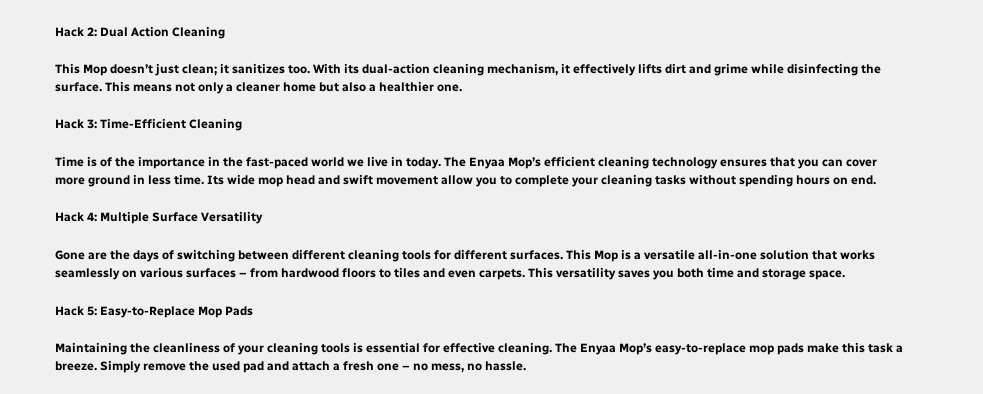Hack 2: Dual Action Cleaning

This Mop doesn’t just clean; it sanitizes too. With its dual-action cleaning mechanism, it effectively lifts dirt and grime while disinfecting the surface. This means not only a cleaner home but also a healthier one.

Hack 3: Time-Efficient Cleaning

Time is of the importance in the fast-paced world we live in today. The Enyaa Mop’s efficient cleaning technology ensures that you can cover more ground in less time. Its wide mop head and swift movement allow you to complete your cleaning tasks without spending hours on end.

Hack 4: Multiple Surface Versatility

Gone are the days of switching between different cleaning tools for different surfaces. This Mop is a versatile all-in-one solution that works seamlessly on various surfaces – from hardwood floors to tiles and even carpets. This versatility saves you both time and storage space.

Hack 5: Easy-to-Replace Mop Pads

Maintaining the cleanliness of your cleaning tools is essential for effective cleaning. The Enyaa Mop’s easy-to-replace mop pads make this task a breeze. Simply remove the used pad and attach a fresh one – no mess, no hassle.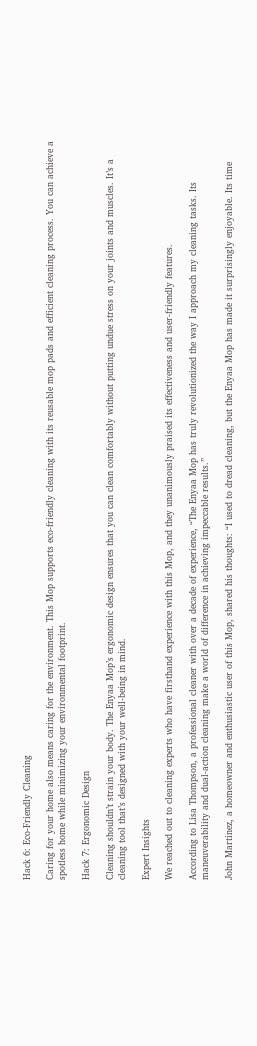Hack 6: Eco-Friendly Cleaning

Caring for your home also means caring for the environment. This Mop supports eco-friendly cleaning with its reusable mop pads and efficient cleaning process. You can achieve a spotless home while minimizing your environmental footprint.

Hack 7: Ergonomic Design

Cleaning shouldn’t strain your body. The Enyaa Mop’s ergonomic design ensures that you can clean comfortably without putting undue stress on your joints and muscles. It’s a cleaning tool that’s designed with your well-being in mind.

Expert Insights

We reached out to cleaning experts who have firsthand experience with this Mop, and they unanimously praised its effectiveness and user-friendly features.

According to Lisa Thompson, a professional cleaner with over a decade of experience, “The Enyaa Mop has truly revolutionized the way I approach my cleaning tasks. Its maneuverability and dual-action cleaning make a world of difference in achieving impeccable results.”

John Martinez, a homeowner and enthusiastic user of this Mop, shared his thoughts: “I used to dread cleaning, but the Enyaa Mop has made it surprisingly enjoyable. Its time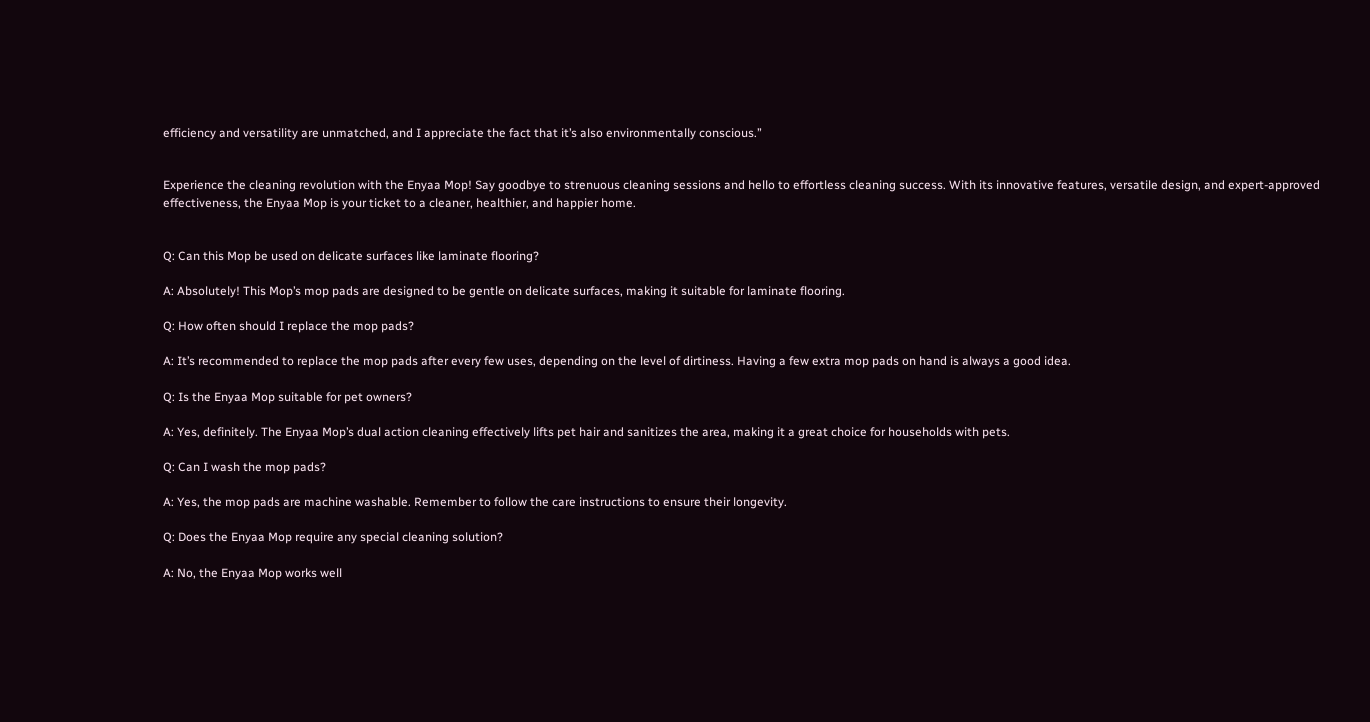efficiency and versatility are unmatched, and I appreciate the fact that it’s also environmentally conscious.”


Experience the cleaning revolution with the Enyaa Mop! Say goodbye to strenuous cleaning sessions and hello to effortless cleaning success. With its innovative features, versatile design, and expert-approved effectiveness, the Enyaa Mop is your ticket to a cleaner, healthier, and happier home.


Q: Can this Mop be used on delicate surfaces like laminate flooring?

A: Absolutely! This Mop’s mop pads are designed to be gentle on delicate surfaces, making it suitable for laminate flooring.

Q: How often should I replace the mop pads?

A: It’s recommended to replace the mop pads after every few uses, depending on the level of dirtiness. Having a few extra mop pads on hand is always a good idea.

Q: Is the Enyaa Mop suitable for pet owners?

A: Yes, definitely. The Enyaa Mop’s dual action cleaning effectively lifts pet hair and sanitizes the area, making it a great choice for households with pets.

Q: Can I wash the mop pads?

A: Yes, the mop pads are machine washable. Remember to follow the care instructions to ensure their longevity.

Q: Does the Enyaa Mop require any special cleaning solution?

A: No, the Enyaa Mop works well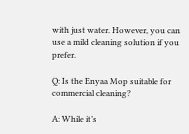with just water. However, you can use a mild cleaning solution if you prefer.

Q: Is the Enyaa Mop suitable for commercial cleaning?

A: While it’s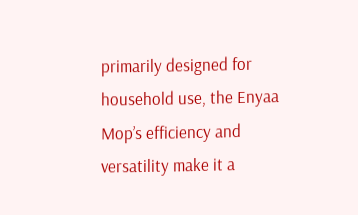primarily designed for household use, the Enyaa Mop’s efficiency and versatility make it a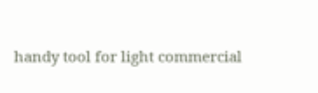handy tool for light commercial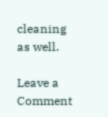cleaning as well.

Leave a Comment